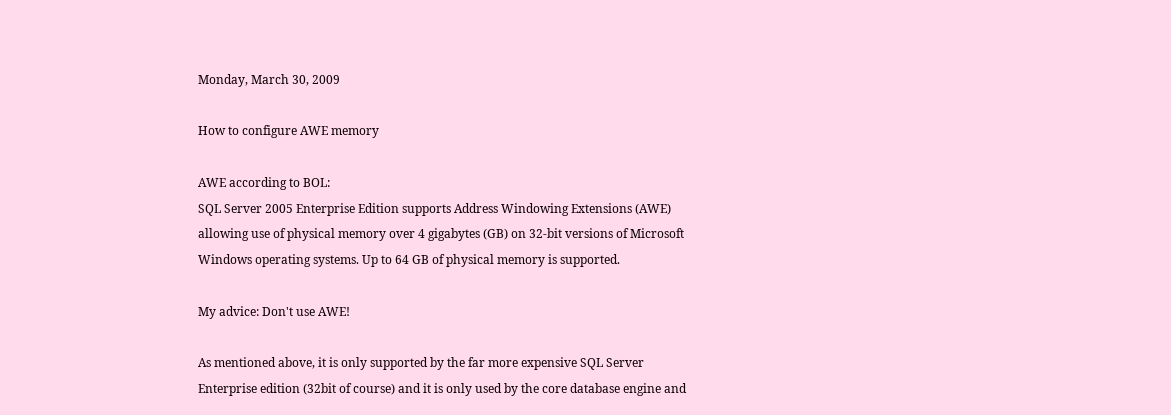Monday, March 30, 2009

How to configure AWE memory

AWE according to BOL:
SQL Server 2005 Enterprise Edition supports Address Windowing Extensions (AWE) allowing use of physical memory over 4 gigabytes (GB) on 32-bit versions of Microsoft Windows operating systems. Up to 64 GB of physical memory is supported.

My advice: Don't use AWE!

As mentioned above, it is only supported by the far more expensive SQL Server Enterprise edition (32bit of course) and it is only used by the core database engine and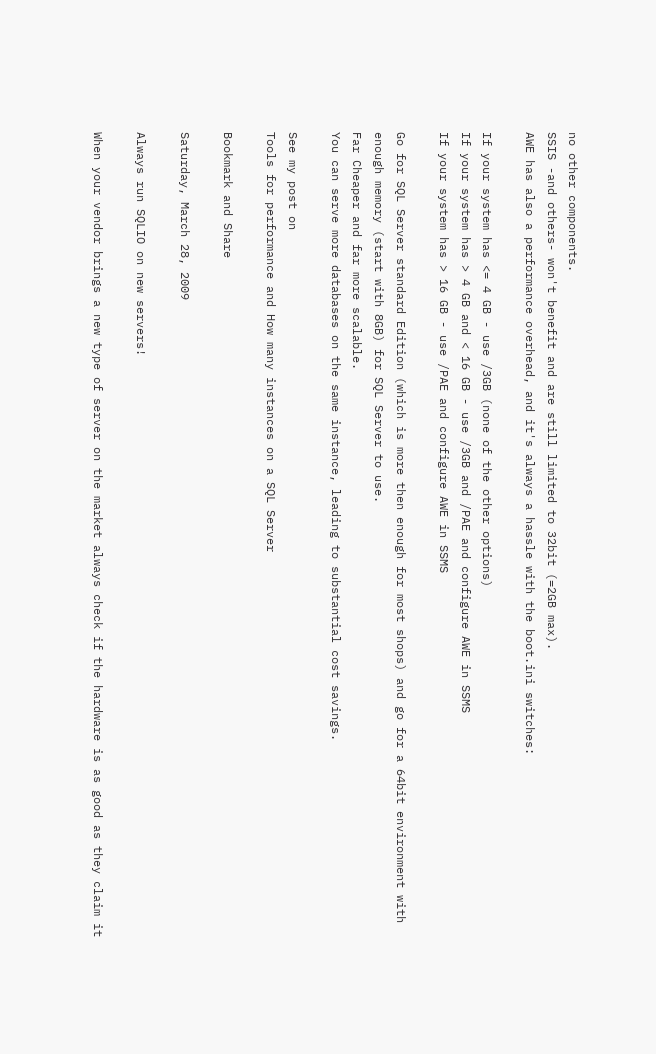no other components.
SSIS -and others- won't benefit and are still limited to 32bit (=2GB max).
AWE has also a performance overhead, and it's always a hassle with the boot.ini switches:

If your system has <= 4 GB - use /3GB (none of the other options)
If your system has > 4 GB and < 16 GB - use /3GB and /PAE and configure AWE in SSMS
If your system has > 16 GB - use /PAE and configure AWE in SSMS

Go for SQL Server standard Edition (which is more then enough for most shops) and go for a 64bit environment with enough memory (start with 8GB) for SQL Server to use.
Far Cheaper and far more scalable.
You can serve more databases on the same instance, leading to substantial cost savings.

See my post on
Tools for performance and How many instances on a SQL Server

Bookmark and Share

Saturday, March 28, 2009

Always run SQLIO on new servers!

When your vendor brings a new type of server on the market always check if the hardware is as good as they claim it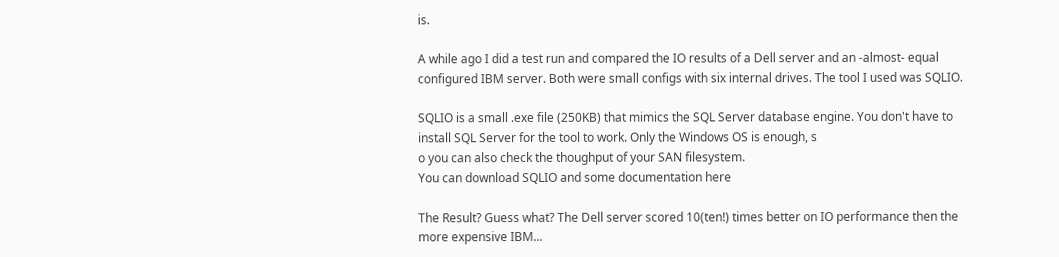is.

A while ago I did a test run and compared the IO results of a Dell server and an -almost- equal configured IBM server. Both were small configs with six internal drives. The tool I used was SQLIO.

SQLIO is a small .exe file (250KB) that mimics the SQL Server database engine. You don't have to install SQL Server for the tool to work. Only the Windows OS is enough, s
o you can also check the thoughput of your SAN filesystem.
You can download SQLIO and some documentation here

The Result? Guess what? The Dell server scored 10(ten!) times better on IO performance then the more expensive IBM...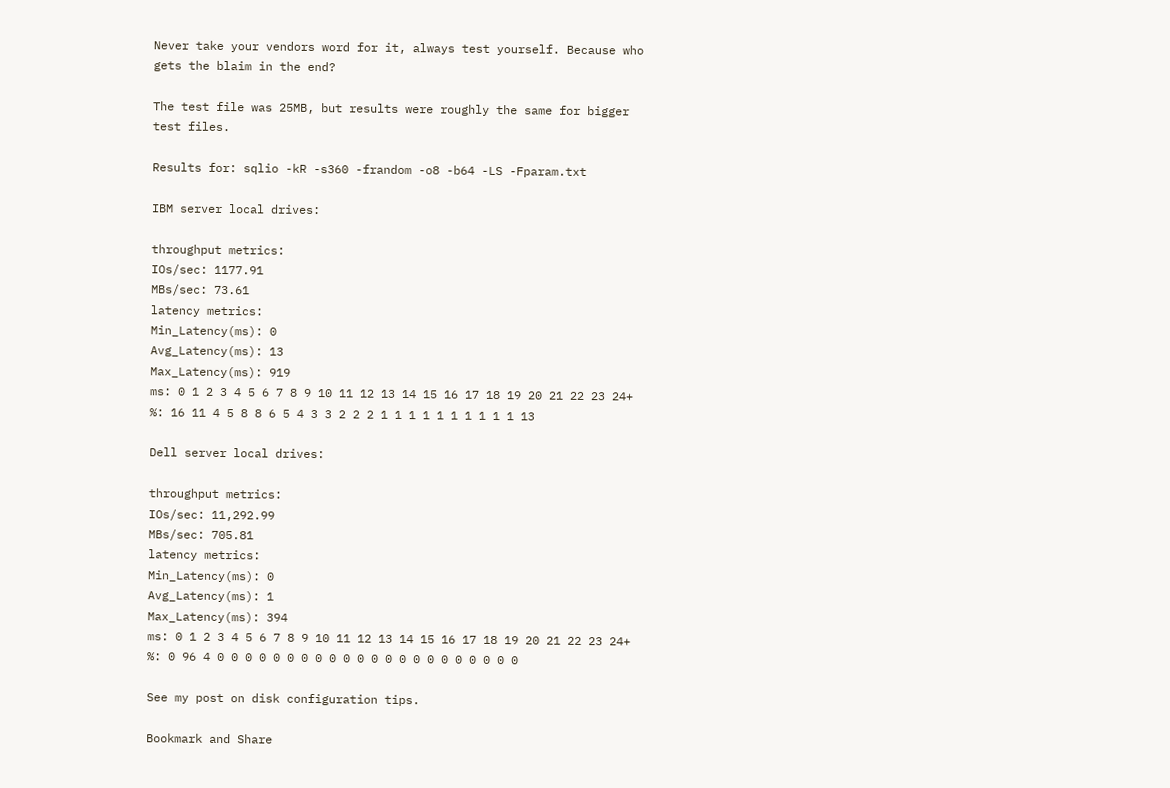Never take your vendors word for it, always test yourself. Because who gets the blaim in the end?

The test file was 25MB, but results were roughly the same for bigger test files.

Results for: sqlio -kR -s360 -frandom -o8 -b64 -LS -Fparam.txt

IBM server local drives:

throughput metrics:
IOs/sec: 1177.91
MBs/sec: 73.61
latency metrics:
Min_Latency(ms): 0
Avg_Latency(ms): 13
Max_Latency(ms): 919
ms: 0 1 2 3 4 5 6 7 8 9 10 11 12 13 14 15 16 17 18 19 20 21 22 23 24+
%: 16 11 4 5 8 8 6 5 4 3 3 2 2 2 1 1 1 1 1 1 1 1 1 1 13

Dell server local drives:

throughput metrics:
IOs/sec: 11,292.99
MBs/sec: 705.81
latency metrics:
Min_Latency(ms): 0
Avg_Latency(ms): 1
Max_Latency(ms): 394
ms: 0 1 2 3 4 5 6 7 8 9 10 11 12 13 14 15 16 17 18 19 20 21 22 23 24+
%: 0 96 4 0 0 0 0 0 0 0 0 0 0 0 0 0 0 0 0 0 0 0 0 0 0

See my post on disk configuration tips.

Bookmark and Share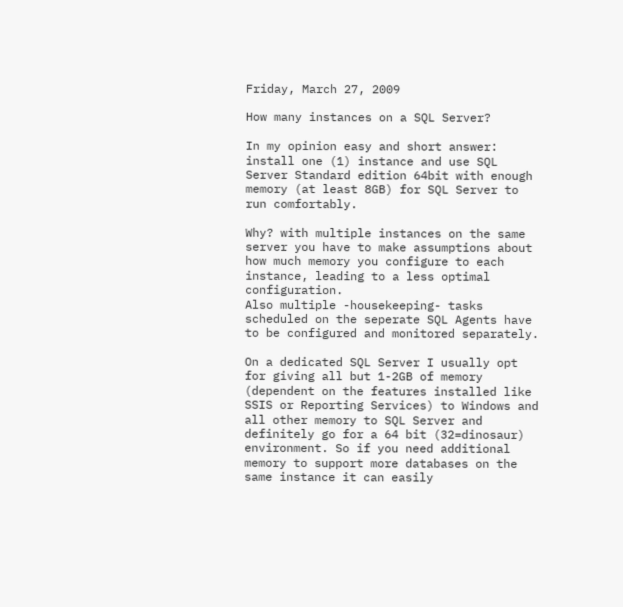Friday, March 27, 2009

How many instances on a SQL Server?

In my opinion easy and short answer: install one (1) instance and use SQL Server Standard edition 64bit with enough memory (at least 8GB) for SQL Server to run comfortably.

Why? with multiple instances on the same server you have to make assumptions about how much memory you configure to each instance, leading to a less optimal configuration.
Also multiple -housekeeping- tasks scheduled on the seperate SQL Agents have to be configured and monitored separately.

On a dedicated SQL Server I usually opt for giving all but 1-2GB of memory (dependent on the features installed like SSIS or Reporting Services) to Windows and all other memory to SQL Server and definitely go for a 64 bit (32=dinosaur) environment. So if you need additional memory to support more databases on the same instance it can easily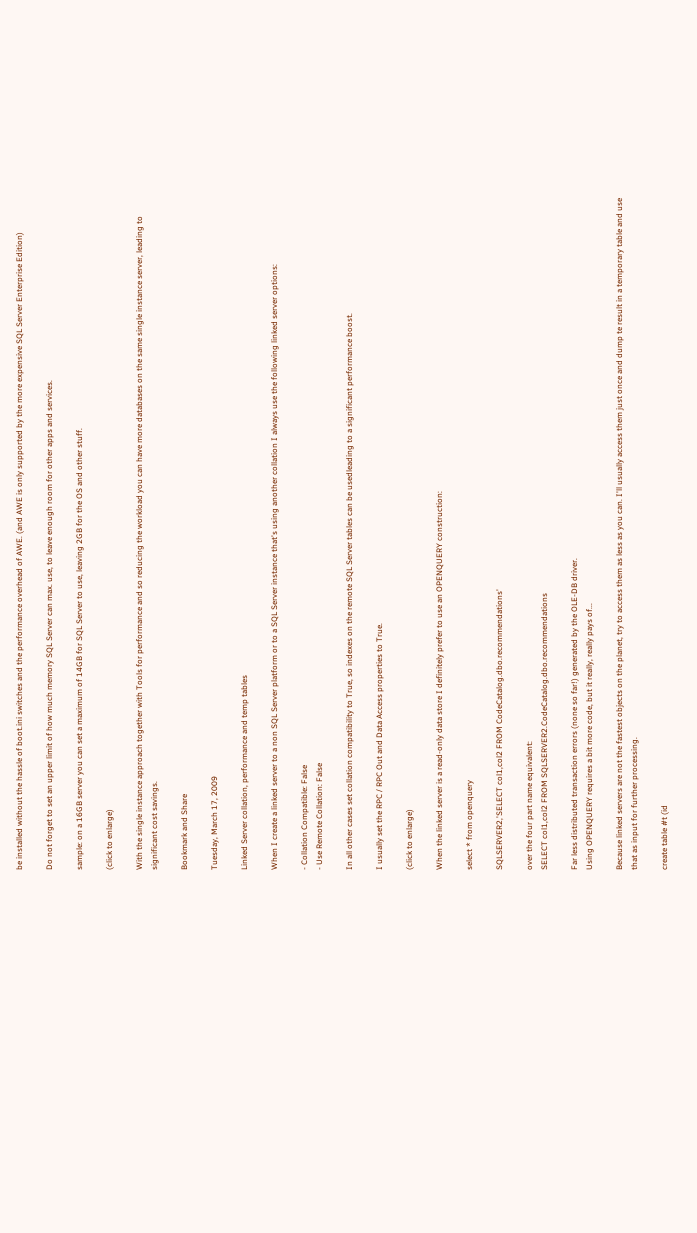be installed without the hassle of boot.ini switches and the performance overhead of AWE. (and AWE is only supported by the more expensive SQL Server Enterprise Edition)

Do not forget to set an upper limit of how much memory SQL Server can max. use, to leave enough room for other apps and services.

sample: on a 16GB server you can set a maximum of 14GB for SQL Server to use, leaving 2GB for the OS and other stuff.

(click to enlarge)

With the single instance approach together with Tools for performance and so reducing the workload you can have more databases on the same single instance server, leading to significant cost savings.

Bookmark and Share

Tuesday, March 17, 2009

Linked Server collation, performance and temp tables

When I create a linked server to a non SQL Server platform or to a SQL Server instance that's using another collation I always use the following linked server options:

- Collation Compatible: False
- Use Remote Collation: False

In all other cases set collation compatibility to True, so indexes on the remote SQL Server tables can be usedleading to a significant performance boost.

I usually set the RPC / RPC Out and Data Access properties to True.

(click to enlarge)

When the linked server is a read-only data store I definitely prefer to use an OPENQUERY construction:

select * from openquery

SQLSERVER2,'SELECT col1,col2 FROM CodeCatalog.dbo.recommendations'

over the four part name equivalent:
SELECT col1,col2 FROM SQLSERVER2.CodeCatalog.dbo.recommendations

Far less distributed transaction errors (none so far!) generated by the OLE-DB driver.
Using OPENQUERY requires a bit more code, but it really, really pays of...

Because linked servers are not the fastest objects on the planet, try to access them as less as you can. I'll usually access them just once and dump te result in a temporary table and use that as input for further processing.

create table #t (id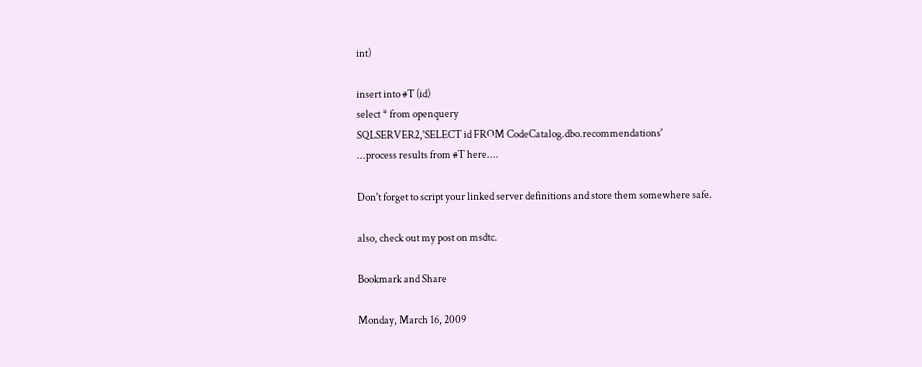int)

insert into #T (id)
select * from openquery
SQLSERVER2,'SELECT id FROM CodeCatalog.dbo.recommendations'
...process results from #T here....

Don't forget to script your linked server definitions and store them somewhere safe.

also, check out my post on msdtc.

Bookmark and Share

Monday, March 16, 2009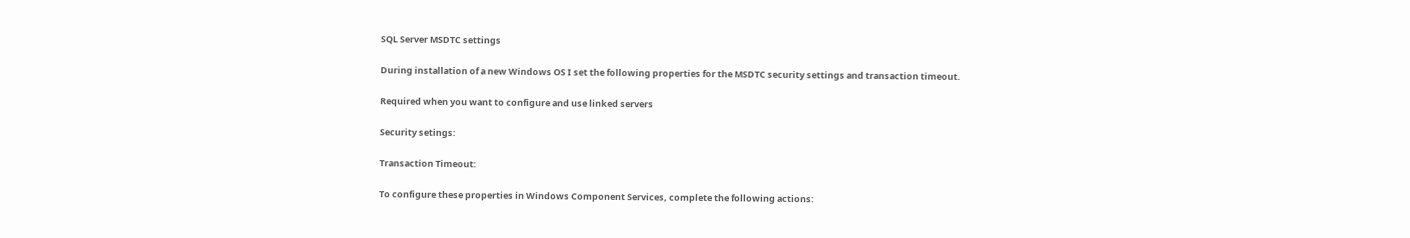SQL Server MSDTC settings

During installation of a new Windows OS I set the following properties for the MSDTC security settings and transaction timeout.

Required when you want to configure and use linked servers

Security setings:

Transaction Timeout:

To configure these properties in Windows Component Services, complete the following actions: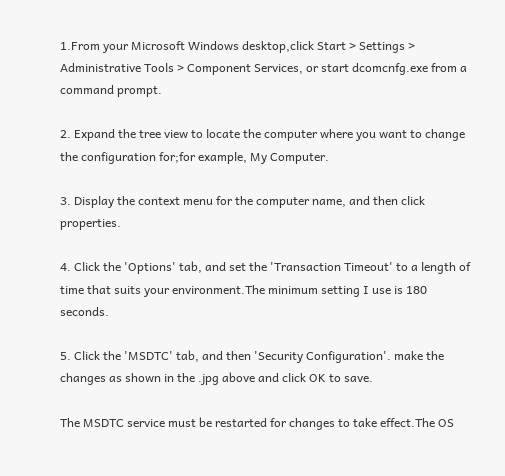1.From your Microsoft Windows desktop,click Start > Settings > Administrative Tools > Component Services, or start dcomcnfg.exe from a command prompt.

2. Expand the tree view to locate the computer where you want to change the configuration for;for example, My Computer.

3. Display the context menu for the computer name, and then click properties.

4. Click the 'Options' tab, and set the 'Transaction Timeout' to a length of time that suits your environment.The minimum setting I use is 180 seconds.

5. Click the 'MSDTC' tab, and then 'Security Configuration'. make the changes as shown in the .jpg above and click OK to save.

The MSDTC service must be restarted for changes to take effect.The OS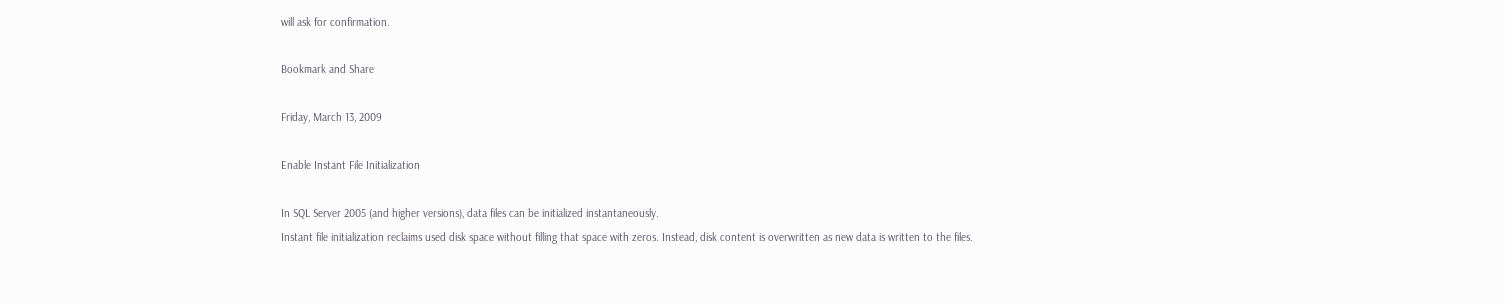will ask for confirmation.

Bookmark and Share

Friday, March 13, 2009

Enable Instant File Initialization

In SQL Server 2005 (and higher versions), data files can be initialized instantaneously.
Instant file initialization reclaims used disk space without filling that space with zeros. Instead, disk content is overwritten as new data is written to the files.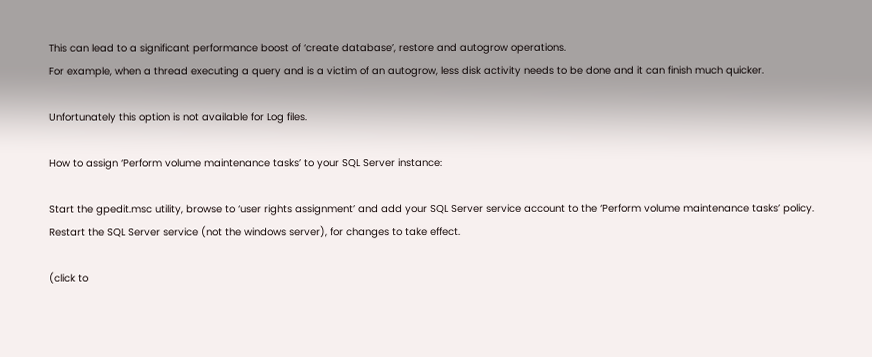This can lead to a significant performance boost of ‘create database’, restore and autogrow operations.
For example, when a thread executing a query and is a victim of an autogrow, less disk activity needs to be done and it can finish much quicker.

Unfortunately this option is not available for Log files.

How to assign ‘Perform volume maintenance tasks’ to your SQL Server instance:

Start the gpedit.msc utility, browse to ‘user rights assignment’ and add your SQL Server service account to the ‘Perform volume maintenance tasks’ policy.
Restart the SQL Server service (not the windows server), for changes to take effect.

(click to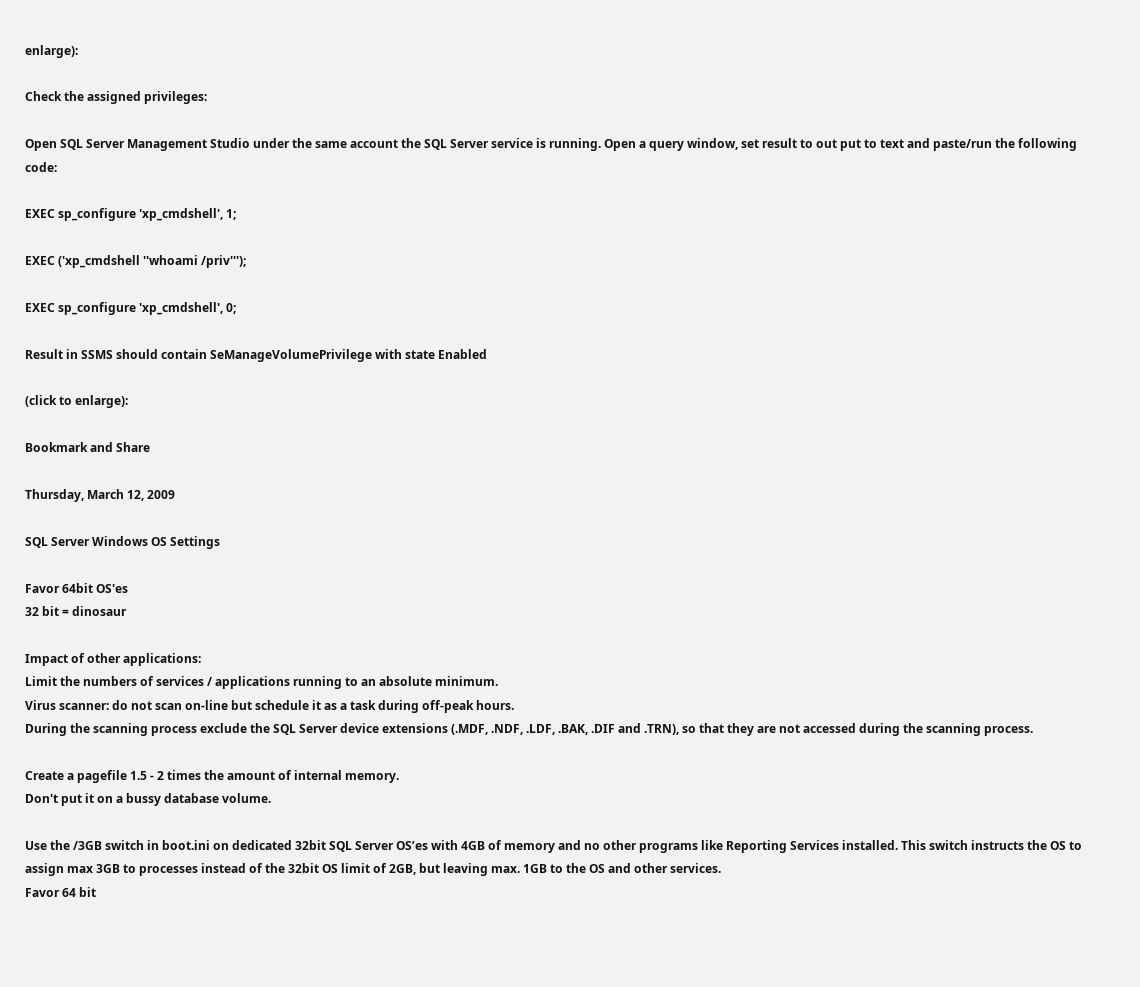enlarge):

Check the assigned privileges:

Open SQL Server Management Studio under the same account the SQL Server service is running. Open a query window, set result to out put to text and paste/run the following code:

EXEC sp_configure 'xp_cmdshell', 1;

EXEC ('xp_cmdshell ''whoami /priv''');

EXEC sp_configure 'xp_cmdshell', 0;

Result in SSMS should contain SeManageVolumePrivilege with state Enabled

(click to enlarge):

Bookmark and Share

Thursday, March 12, 2009

SQL Server Windows OS Settings

Favor 64bit OS'es
32 bit = dinosaur

Impact of other applications:
Limit the numbers of services / applications running to an absolute minimum.
Virus scanner: do not scan on-line but schedule it as a task during off-peak hours.
During the scanning process exclude the SQL Server device extensions (.MDF, .NDF, .LDF, .BAK, .DIF and .TRN), so that they are not accessed during the scanning process.

Create a pagefile 1.5 - 2 times the amount of internal memory.
Don't put it on a bussy database volume.

Use the /3GB switch in boot.ini on dedicated 32bit SQL Server OS’es with 4GB of memory and no other programs like Reporting Services installed. This switch instructs the OS to assign max 3GB to processes instead of the 32bit OS limit of 2GB, but leaving max. 1GB to the OS and other services.
Favor 64 bit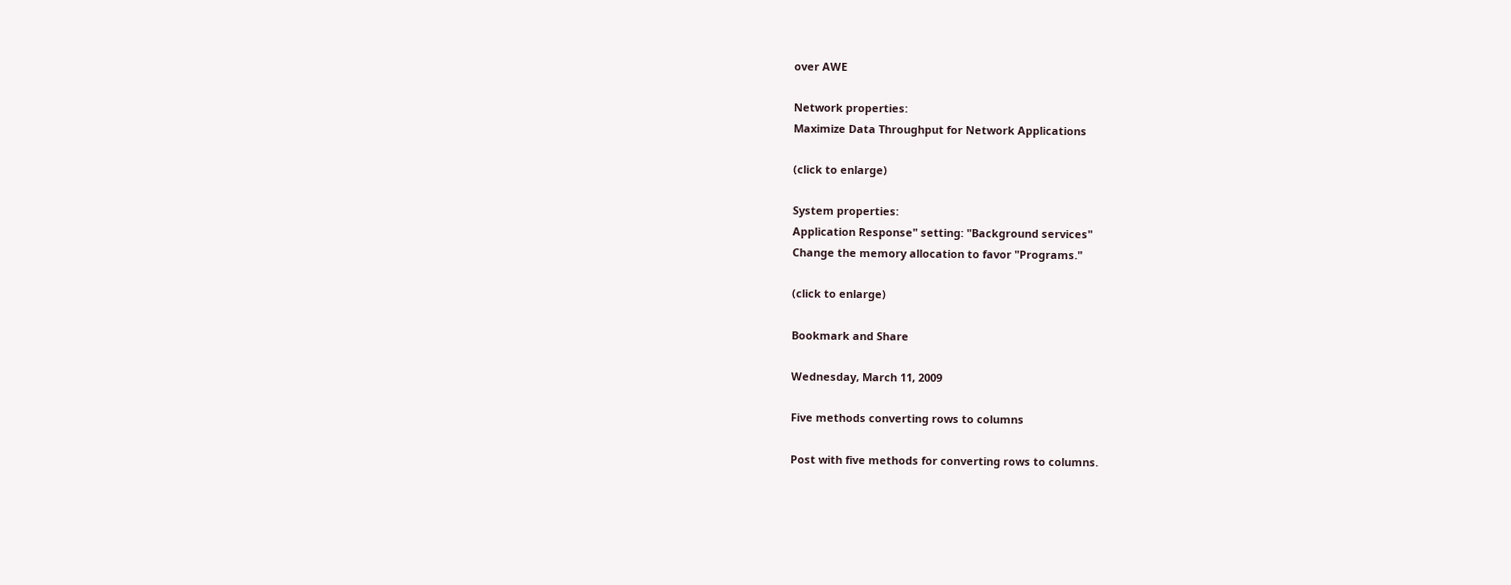over AWE

Network properties:
Maximize Data Throughput for Network Applications

(click to enlarge)

System properties:
Application Response" setting: "Background services"
Change the memory allocation to favor "Programs."

(click to enlarge)

Bookmark and Share

Wednesday, March 11, 2009

Five methods converting rows to columns

Post with five methods for converting rows to columns.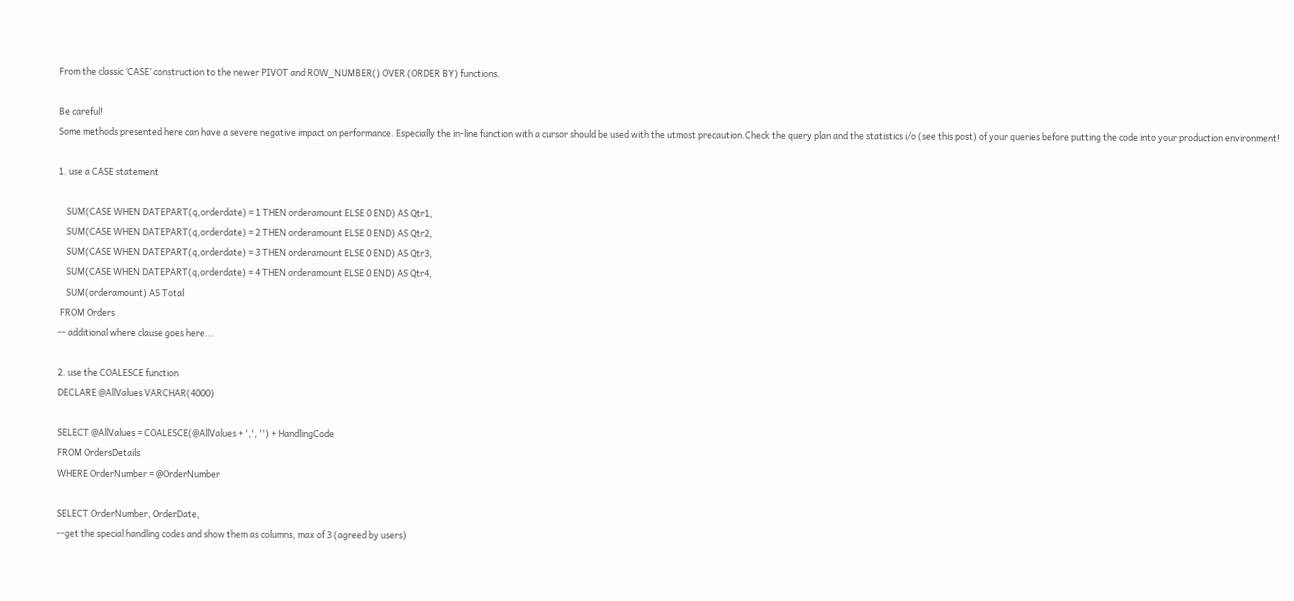From the classic ‘CASE’ construction to the newer PIVOT and ROW_NUMBER() OVER (ORDER BY) functions.

Be careful!
Some methods presented here can have a severe negative impact on performance. Especially the in-line function with a cursor should be used with the utmost precaution.Check the query plan and the statistics i/o (see this post) of your queries before putting the code into your production environment!

1. use a CASE statement

    SUM(CASE WHEN DATEPART(q,orderdate) = 1 THEN orderamount ELSE 0 END) AS Qtr1,
    SUM(CASE WHEN DATEPART(q,orderdate) = 2 THEN orderamount ELSE 0 END) AS Qtr2,
    SUM(CASE WHEN DATEPART(q,orderdate) = 3 THEN orderamount ELSE 0 END) AS Qtr3,
    SUM(CASE WHEN DATEPART(q,orderdate) = 4 THEN orderamount ELSE 0 END) AS Qtr4,
    SUM(orderamount) AS Total
 FROM Orders
-- additional where clause goes here...

2. use the COALESCE function
DECLARE @AllValues VARCHAR(4000)

SELECT @AllValues = COALESCE(@AllValues + ',', '') + HandlingCode
FROM OrdersDetails
WHERE OrderNumber = @OrderNumber

SELECT OrderNumber, OrderDate,
--get the special handling codes and show them as columns, max of 3 (agreed by users)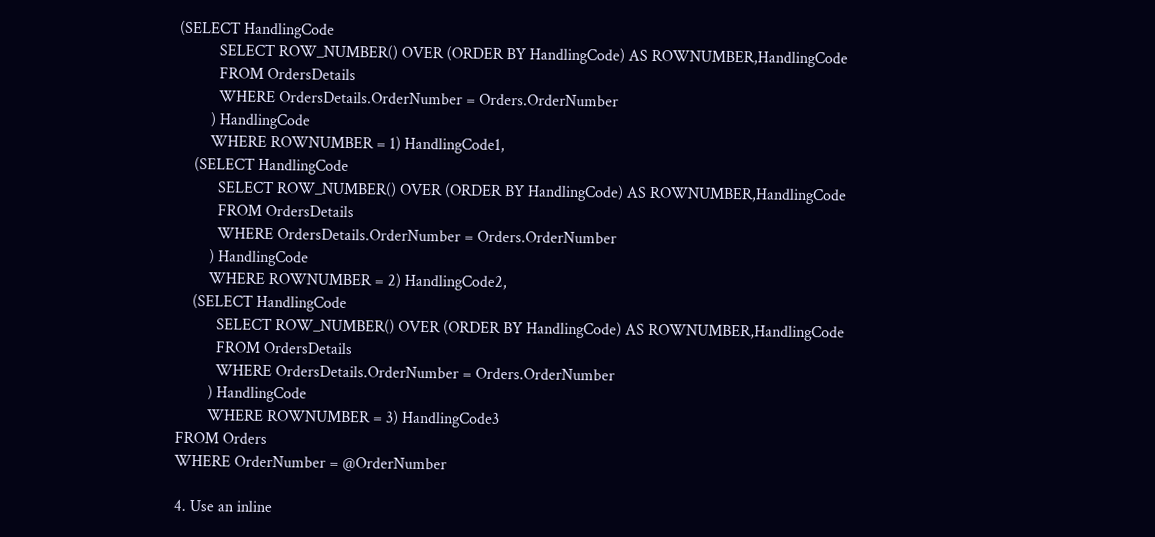(SELECT HandlingCode
          SELECT ROW_NUMBER() OVER (ORDER BY HandlingCode) AS ROWNUMBER,HandlingCode
          FROM OrdersDetails
          WHERE OrdersDetails.OrderNumber = Orders.OrderNumber
        ) HandlingCode
        WHERE ROWNUMBER = 1) HandlingCode1,
    (SELECT HandlingCode
          SELECT ROW_NUMBER() OVER (ORDER BY HandlingCode) AS ROWNUMBER,HandlingCode
          FROM OrdersDetails
          WHERE OrdersDetails.OrderNumber = Orders.OrderNumber
        ) HandlingCode
        WHERE ROWNUMBER = 2) HandlingCode2,
    (SELECT HandlingCode
          SELECT ROW_NUMBER() OVER (ORDER BY HandlingCode) AS ROWNUMBER,HandlingCode
          FROM OrdersDetails
          WHERE OrdersDetails.OrderNumber = Orders.OrderNumber
        ) HandlingCode
        WHERE ROWNUMBER = 3) HandlingCode3
FROM Orders
WHERE OrderNumber = @OrderNumber

4. Use an inline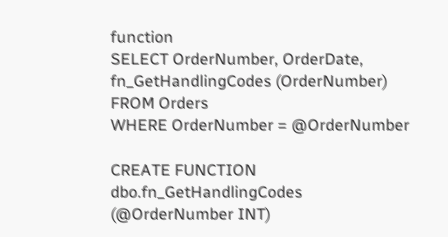function
SELECT OrderNumber, OrderDate, fn_GetHandlingCodes (OrderNumber)
FROM Orders
WHERE OrderNumber = @OrderNumber

CREATE FUNCTION dbo.fn_GetHandlingCodes (@OrderNumber INT)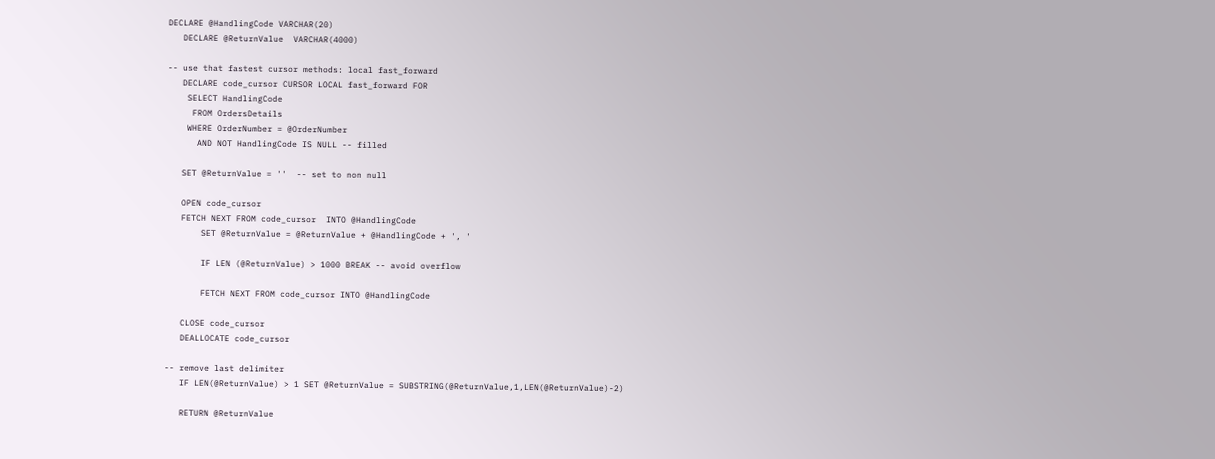DECLARE @HandlingCode VARCHAR(20)
   DECLARE @ReturnValue  VARCHAR(4000)

-- use that fastest cursor methods: local fast_forward
   DECLARE code_cursor CURSOR LOCAL fast_forward FOR
    SELECT HandlingCode
     FROM OrdersDetails
    WHERE OrderNumber = @OrderNumber
      AND NOT HandlingCode IS NULL -- filled

   SET @ReturnValue = ''  -- set to non null

   OPEN code_cursor
   FETCH NEXT FROM code_cursor  INTO @HandlingCode
       SET @ReturnValue = @ReturnValue + @HandlingCode + ', '

       IF LEN (@ReturnValue) > 1000 BREAK -- avoid overflow

       FETCH NEXT FROM code_cursor INTO @HandlingCode

   CLOSE code_cursor
   DEALLOCATE code_cursor

-- remove last delimiter
   IF LEN(@ReturnValue) > 1 SET @ReturnValue = SUBSTRING(@ReturnValue,1,LEN(@ReturnValue)-2)

   RETURN @ReturnValue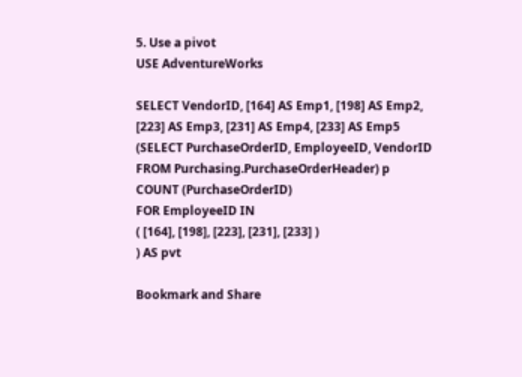5. Use a pivot
USE AdventureWorks

SELECT VendorID, [164] AS Emp1, [198] AS Emp2, [223] AS Emp3, [231] AS Emp4, [233] AS Emp5
(SELECT PurchaseOrderID, EmployeeID, VendorID
FROM Purchasing.PurchaseOrderHeader) p
COUNT (PurchaseOrderID)
FOR EmployeeID IN
( [164], [198], [223], [231], [233] )
) AS pvt

Bookmark and Share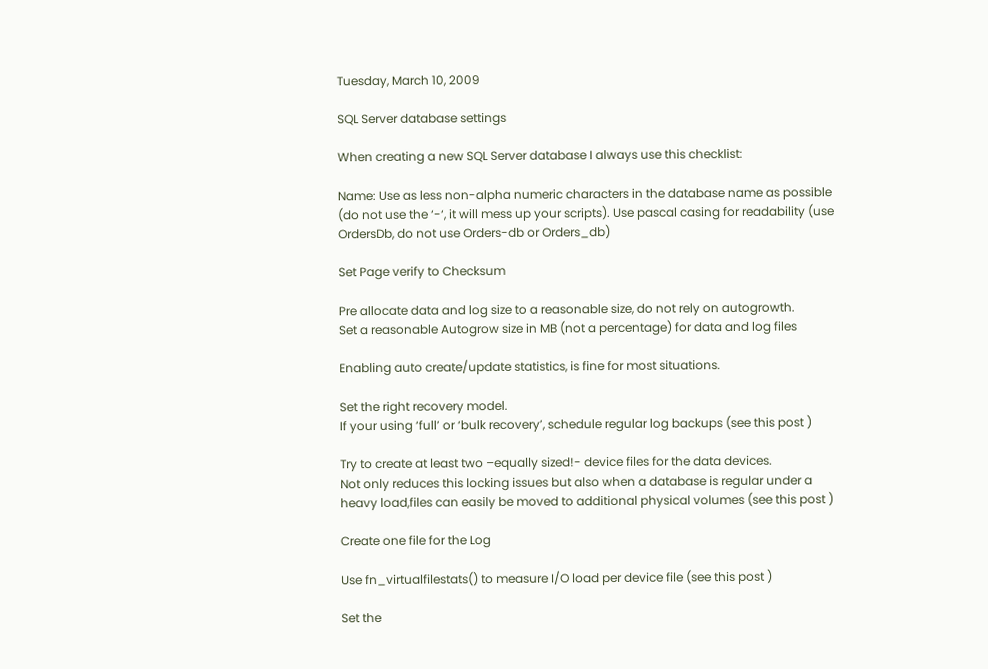Tuesday, March 10, 2009

SQL Server database settings

When creating a new SQL Server database I always use this checklist:

Name: Use as less non-alpha numeric characters in the database name as possible (do not use the ‘-‘, it will mess up your scripts). Use pascal casing for readability (use OrdersDb, do not use Orders-db or Orders_db)

Set Page verify to Checksum

Pre allocate data and log size to a reasonable size, do not rely on autogrowth.
Set a reasonable Autogrow size in MB (not a percentage) for data and log files

Enabling auto create/update statistics, is fine for most situations.

Set the right recovery model.
If your using ‘full’ or ‘bulk recovery’, schedule regular log backups (see this post )

Try to create at least two –equally sized!- device files for the data devices.
Not only reduces this locking issues but also when a database is regular under a heavy load,files can easily be moved to additional physical volumes (see this post )

Create one file for the Log

Use fn_virtualfilestats() to measure I/O load per device file (see this post )

Set the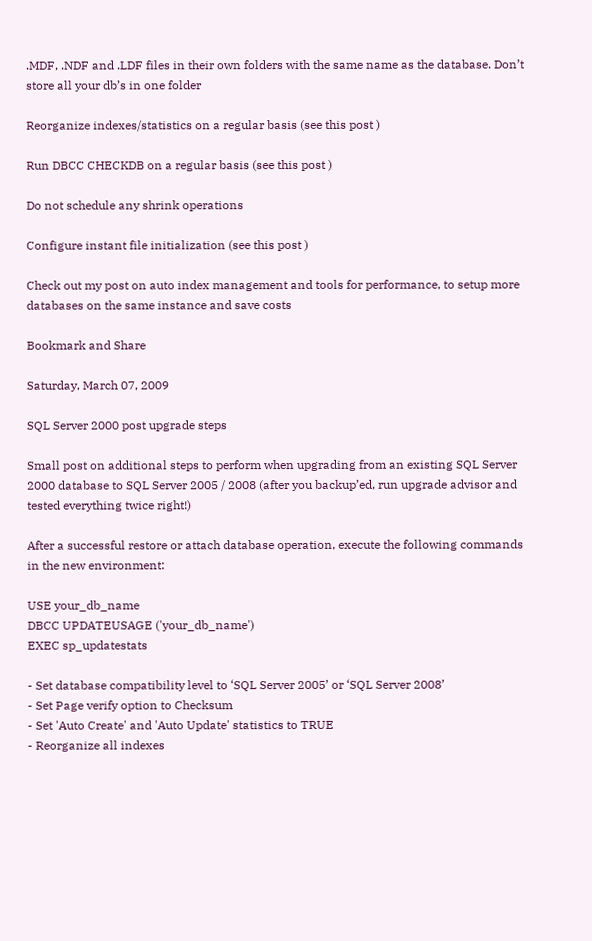.MDF, .NDF and .LDF files in their own folders with the same name as the database. Don’t store all your db’s in one folder

Reorganize indexes/statistics on a regular basis (see this post )

Run DBCC CHECKDB on a regular basis (see this post )

Do not schedule any shrink operations

Configure instant file initialization (see this post )

Check out my post on auto index management and tools for performance, to setup more databases on the same instance and save costs

Bookmark and Share

Saturday, March 07, 2009

SQL Server 2000 post upgrade steps

Small post on additional steps to perform when upgrading from an existing SQL Server 2000 database to SQL Server 2005 / 2008 (after you backup’ed, run upgrade advisor and tested everything twice right!)

After a successful restore or attach database operation, execute the following commands in the new environment:

USE your_db_name
DBCC UPDATEUSAGE ('your_db_name')
EXEC sp_updatestats

- Set database compatibility level to ‘SQL Server 2005’ or ‘SQL Server 2008’
- Set Page verify option to Checksum
- Set 'Auto Create' and 'Auto Update' statistics to TRUE
- Reorganize all indexes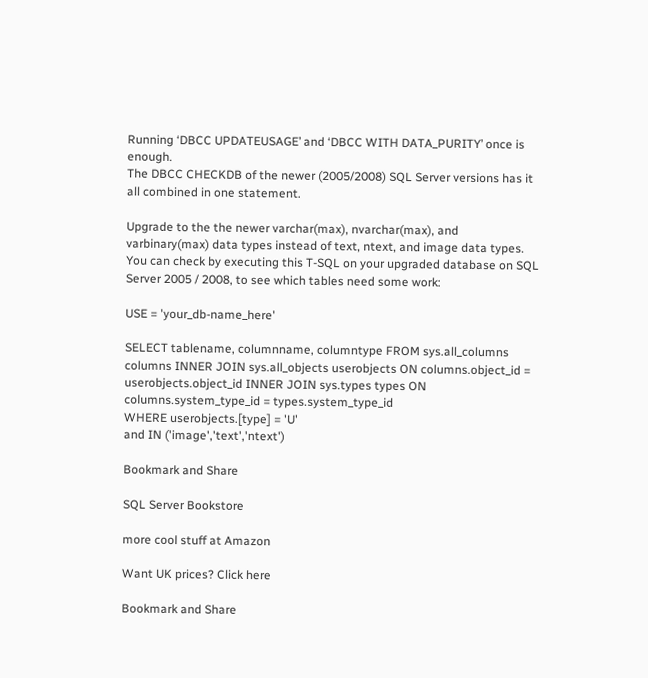Running ‘DBCC UPDATEUSAGE’ and ‘DBCC WITH DATA_PURITY’ once is enough.
The DBCC CHECKDB of the newer (2005/2008) SQL Server versions has it all combined in one statement.

Upgrade to the the newer varchar(max), nvarchar(max), and varbinary(max) data types instead of text, ntext, and image data types.
You can check by executing this T-SQL on your upgraded database on SQL Server 2005 / 2008, to see which tables need some work:

USE = 'your_db-name_here'

SELECT tablename, columnname, columntype FROM sys.all_columns columns INNER JOIN sys.all_objects userobjects ON columns.object_id = userobjects.object_id INNER JOIN sys.types types ON columns.system_type_id = types.system_type_id
WHERE userobjects.[type] = 'U'
and IN ('image','text','ntext')

Bookmark and Share

SQL Server Bookstore

more cool stuff at Amazon

Want UK prices? Click here

Bookmark and Share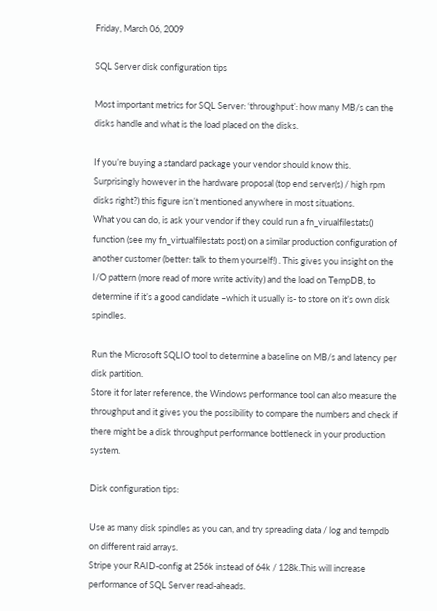Friday, March 06, 2009

SQL Server disk configuration tips

Most important metrics for SQL Server: ‘throughput’: how many MB/s can the disks handle and what is the load placed on the disks.

If you’re buying a standard package your vendor should know this.
Surprisingly however in the hardware proposal (top end server(s) / high rpm disks right?) this figure isn’t mentioned anywhere in most situations.
What you can do, is ask your vendor if they could run a fn_virualfilestats() function (see my fn_virtualfilestats post) on a similar production configuration of another customer (better: talk to them yourself!) . This gives you insight on the I/O pattern (more read of more write activity) and the load on TempDB, to determine if it’s a good candidate –which it usually is- to store on it’s own disk spindles.

Run the Microsoft SQLIO tool to determine a baseline on MB/s and latency per disk partition.
Store it for later reference, the Windows performance tool can also measure the throughput and it gives you the possibility to compare the numbers and check if there might be a disk throughput performance bottleneck in your production system.

Disk configuration tips:

Use as many disk spindles as you can, and try spreading data / log and tempdb on different raid arrays.
Stripe your RAID-config at 256k instead of 64k / 128k.This will increase performance of SQL Server read-aheads.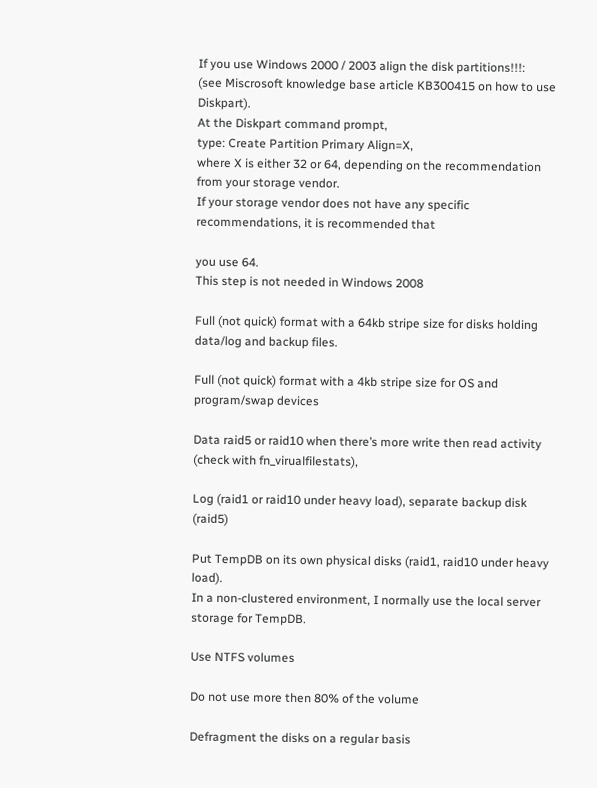If you use Windows 2000 / 2003 align the disk partitions!!!:
(see Miscrosoft knowledge base article KB300415 on how to use Diskpart).
At the Diskpart command prompt,
type: Create Partition Primary Align=X,
where X is either 32 or 64, depending on the recommendation from your storage vendor.
If your storage vendor does not have any specific recommendations, it is recommended that

you use 64.
This step is not needed in Windows 2008

Full (not quick) format with a 64kb stripe size for disks holding data/log and backup files.

Full (not quick) format with a 4kb stripe size for OS and program/swap devices

Data raid5 or raid10 when there’s more write then read activity (check with fn_virualfilestats),

Log (raid1 or raid10 under heavy load), separate backup disk (raid5)

Put TempDB on its own physical disks (raid1, raid10 under heavy load).
In a non-clustered environment, I normally use the local server storage for TempDB.

Use NTFS volumes

Do not use more then 80% of the volume

Defragment the disks on a regular basis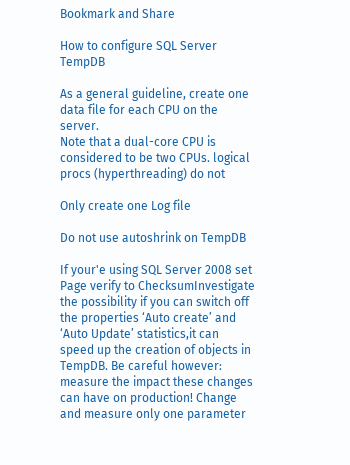Bookmark and Share

How to configure SQL Server TempDB

As a general guideline, create one data file for each CPU on the server.
Note that a dual-core CPU is considered to be two CPUs. logical procs (hyperthreading) do not

Only create one Log file

Do not use autoshrink on TempDB

If your'e using SQL Server 2008 set Page verify to ChecksumInvestigate the possibility if you can switch off the properties ‘Auto create’ and ‘Auto Update’ statistics,it can speed up the creation of objects in TempDB. Be careful however: measure the impact these changes can have on production! Change and measure only one parameter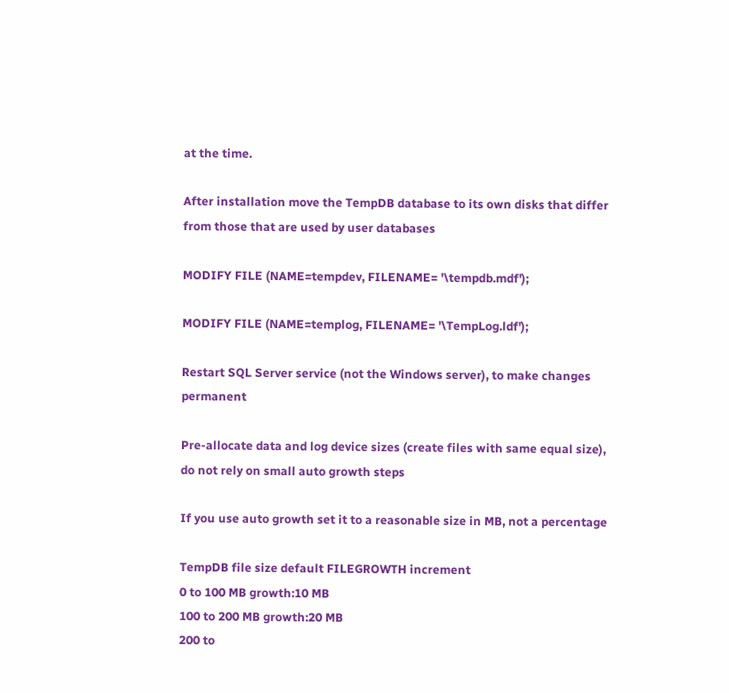at the time.

After installation move the TempDB database to its own disks that differ from those that are used by user databases

MODIFY FILE (NAME=tempdev, FILENAME= '\tempdb.mdf');

MODIFY FILE (NAME=templog, FILENAME= '\TempLog.ldf');

Restart SQL Server service (not the Windows server), to make changes permanent

Pre-allocate data and log device sizes (create files with same equal size), do not rely on small auto growth steps

If you use auto growth set it to a reasonable size in MB, not a percentage

TempDB file size default FILEGROWTH increment
0 to 100 MB growth:10 MB
100 to 200 MB growth:20 MB
200 to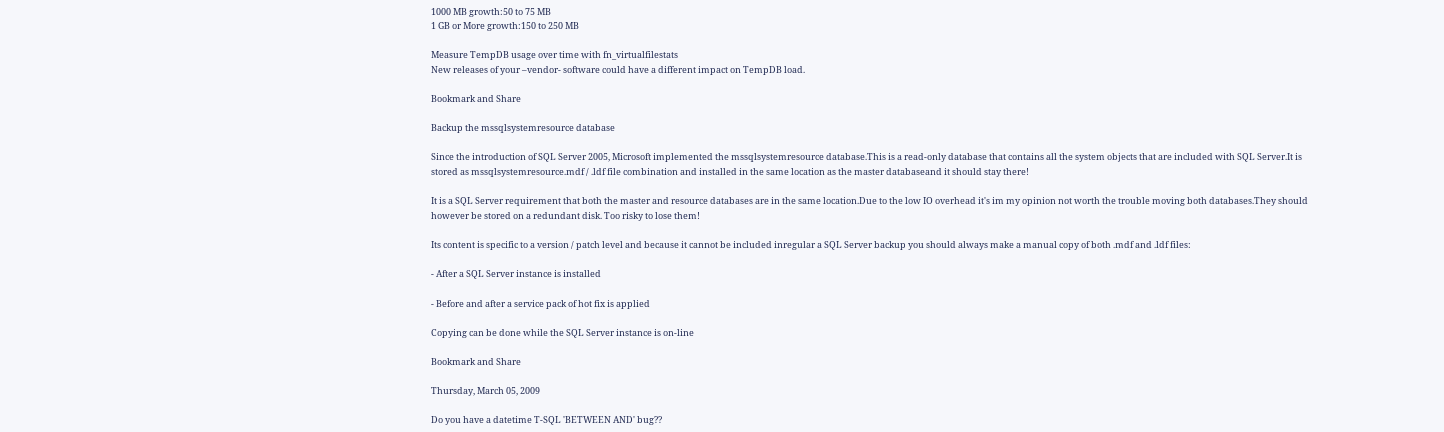1000 MB growth:50 to 75 MB
1 GB or More growth:150 to 250 MB

Measure TempDB usage over time with fn_virtualfilestats
New releases of your –vendor- software could have a different impact on TempDB load.

Bookmark and Share

Backup the mssqlsystemresource database

Since the introduction of SQL Server 2005, Microsoft implemented the mssqlsystemresource database.This is a read-only database that contains all the system objects that are included with SQL Server.It is stored as mssqlsystemresource.mdf / .ldf file combination and installed in the same location as the master databaseand it should stay there!

It is a SQL Server requirement that both the master and resource databases are in the same location.Due to the low IO overhead it's im my opinion not worth the trouble moving both databases.They should however be stored on a redundant disk. Too risky to lose them!

Its content is specific to a version / patch level and because it cannot be included inregular a SQL Server backup you should always make a manual copy of both .mdf and .ldf files:

- After a SQL Server instance is installed

- Before and after a service pack of hot fix is applied

Copying can be done while the SQL Server instance is on-line

Bookmark and Share

Thursday, March 05, 2009

Do you have a datetime T-SQL 'BETWEEN AND' bug??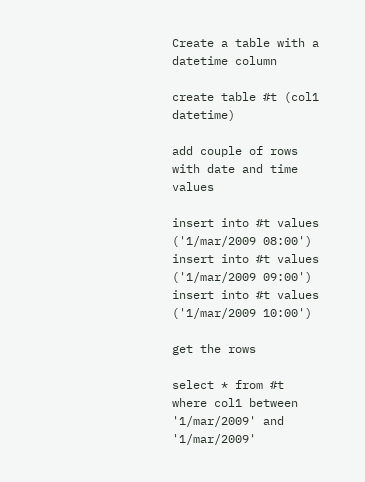Create a table with a datetime column

create table #t (col1 datetime)

add couple of rows with date and time values

insert into #t values ('1/mar/2009 08:00')
insert into #t values ('1/mar/2009 09:00')
insert into #t values ('1/mar/2009 10:00')

get the rows

select * from #t
where col1 between '1/mar/2009' and '1/mar/2009'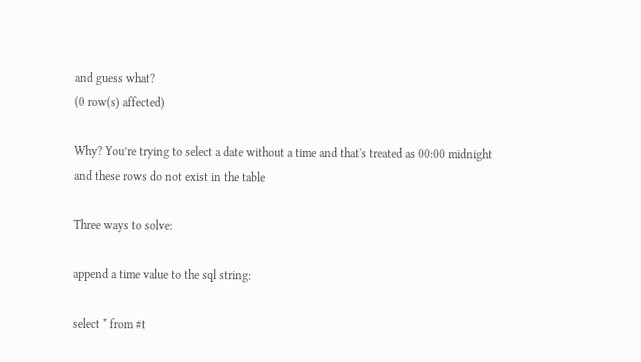and guess what?
(0 row(s) affected)

Why? You’re trying to select a date without a time and that's treated as 00:00 midnight
and these rows do not exist in the table

Three ways to solve:

append a time value to the sql string:

select * from #t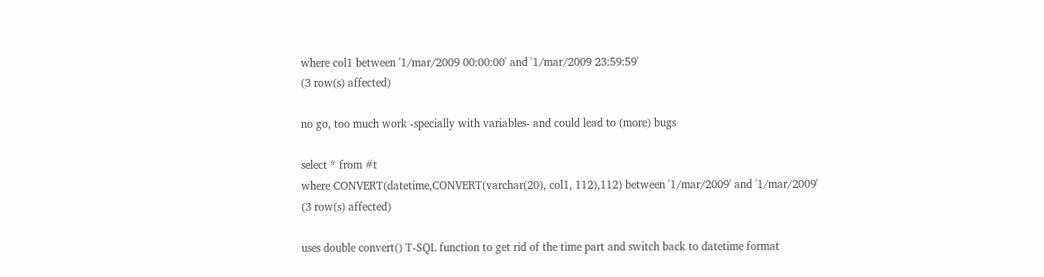where col1 between '1/mar/2009 00:00:00' and '1/mar/2009 23:59:59'
(3 row(s) affected)

no go, too much work -specially with variables- and could lead to (more) bugs

select * from #t
where CONVERT(datetime,CONVERT(varchar(20), col1, 112),112) between '1/mar/2009' and '1/mar/2009'
(3 row(s) affected)

uses double convert() T-SQL function to get rid of the time part and switch back to datetime format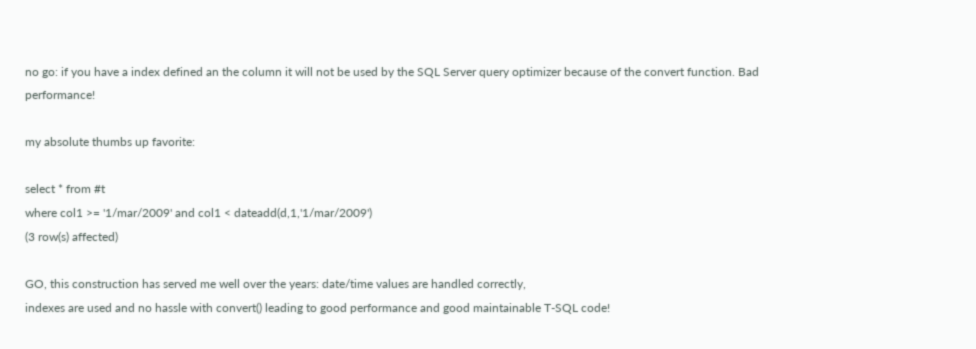no go: if you have a index defined an the column it will not be used by the SQL Server query optimizer because of the convert function. Bad performance!

my absolute thumbs up favorite:

select * from #t
where col1 >= '1/mar/2009' and col1 < dateadd(d,1,'1/mar/2009')
(3 row(s) affected)

GO, this construction has served me well over the years: date/time values are handled correctly,
indexes are used and no hassle with convert() leading to good performance and good maintainable T-SQL code!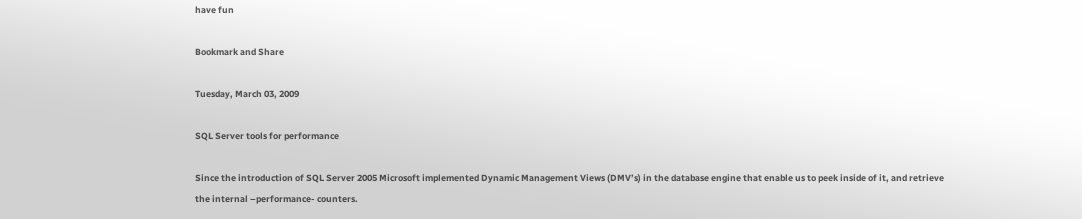have fun

Bookmark and Share

Tuesday, March 03, 2009

SQL Server tools for performance

Since the introduction of SQL Server 2005 Microsoft implemented Dynamic Management Views (DMV’s) in the database engine that enable us to peek inside of it, and retrieve the internal –performance- counters.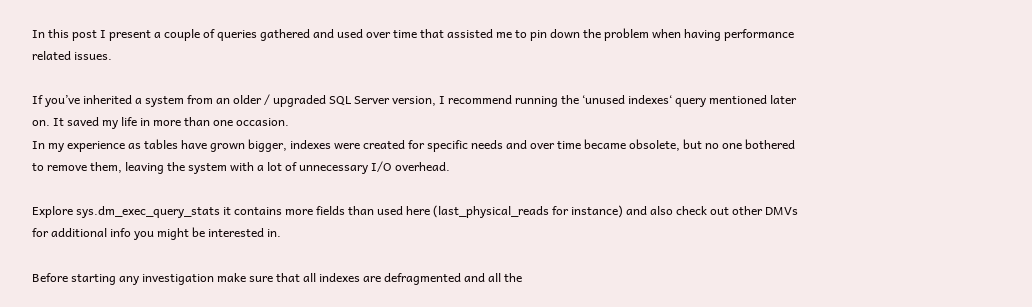In this post I present a couple of queries gathered and used over time that assisted me to pin down the problem when having performance related issues.

If you’ve inherited a system from an older / upgraded SQL Server version, I recommend running the ‘unused indexes‘ query mentioned later on. It saved my life in more than one occasion.
In my experience as tables have grown bigger, indexes were created for specific needs and over time became obsolete, but no one bothered to remove them, leaving the system with a lot of unnecessary I/O overhead.

Explore sys.dm_exec_query_stats it contains more fields than used here (last_physical_reads for instance) and also check out other DMVs for additional info you might be interested in.

Before starting any investigation make sure that all indexes are defragmented and all the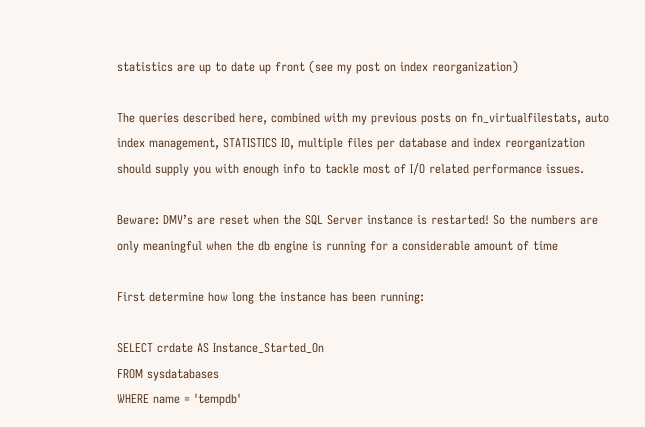statistics are up to date up front (see my post on index reorganization)

The queries described here, combined with my previous posts on fn_virtualfilestats, auto index management, STATISTICS IO, multiple files per database and index reorganization should supply you with enough info to tackle most of I/O related performance issues.

Beware: DMV’s are reset when the SQL Server instance is restarted! So the numbers are only meaningful when the db engine is running for a considerable amount of time

First determine how long the instance has been running:

SELECT crdate AS Instance_Started_On
FROM sysdatabases
WHERE name = 'tempdb'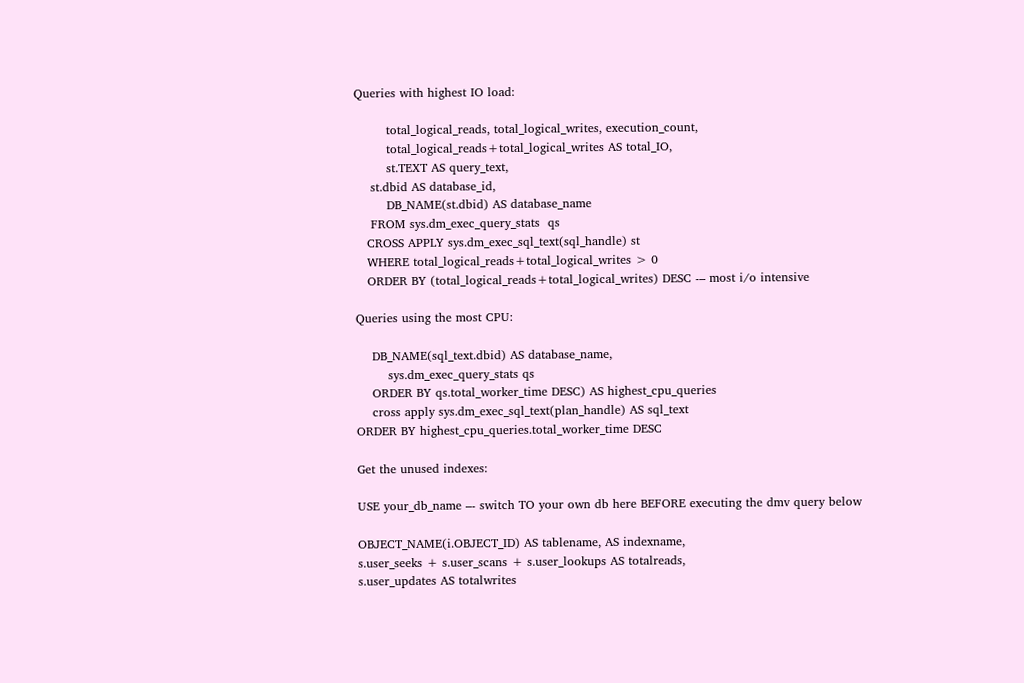Queries with highest IO load:

        total_logical_reads, total_logical_writes, execution_count,
        total_logical_reads+total_logical_writes AS total_IO,
        st.TEXT AS query_text,
    st.dbid AS database_id,
        DB_NAME(st.dbid) AS database_name
    FROM sys.dm_exec_query_stats  qs
   CROSS APPLY sys.dm_exec_sql_text(sql_handle) st
   WHERE total_logical_reads+total_logical_writes > 0
   ORDER BY (total_logical_reads+total_logical_writes) DESC -– most i/o intensive

Queries using the most CPU:

    DB_NAME(sql_text.dbid) AS database_name,
        sys.dm_exec_query_stats qs
    ORDER BY qs.total_worker_time DESC) AS highest_cpu_queries
    cross apply sys.dm_exec_sql_text(plan_handle) AS sql_text
ORDER BY highest_cpu_queries.total_worker_time DESC

Get the unused indexes:

USE your_db_name –- switch TO your own db here BEFORE executing the dmv query below

OBJECT_NAME(i.OBJECT_ID) AS tablename, AS indexname,
s.user_seeks + s.user_scans + s.user_lookups AS totalreads,
s.user_updates AS totalwrites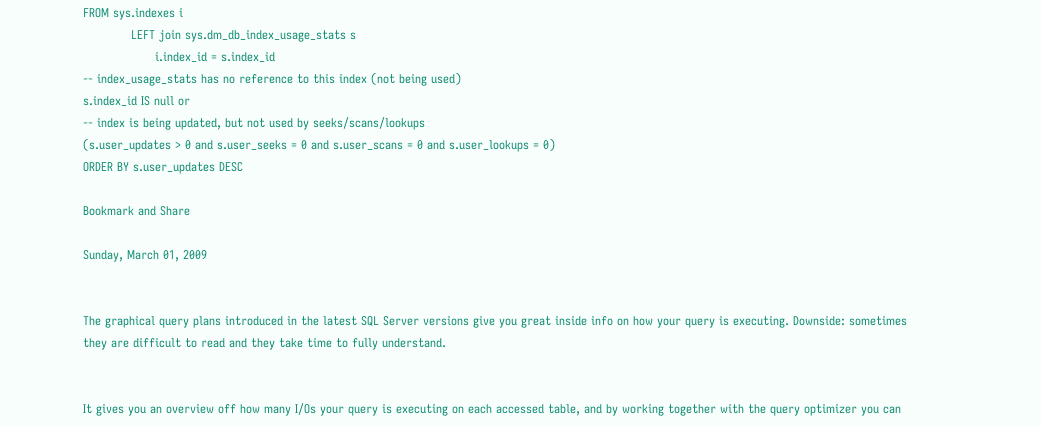FROM sys.indexes i
            LEFT join sys.dm_db_index_usage_stats s
                  i.index_id = s.index_id
-- index_usage_stats has no reference to this index (not being used)
s.index_id IS null or
-- index is being updated, but not used by seeks/scans/lookups
(s.user_updates > 0 and s.user_seeks = 0 and s.user_scans = 0 and s.user_lookups = 0)
ORDER BY s.user_updates DESC

Bookmark and Share

Sunday, March 01, 2009


The graphical query plans introduced in the latest SQL Server versions give you great inside info on how your query is executing. Downside: sometimes they are difficult to read and they take time to fully understand.


It gives you an overview off how many I/Os your query is executing on each accessed table, and by working together with the query optimizer you can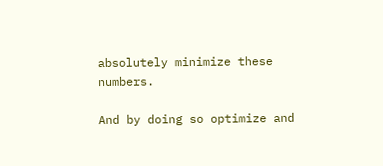absolutely minimize these numbers.

And by doing so optimize and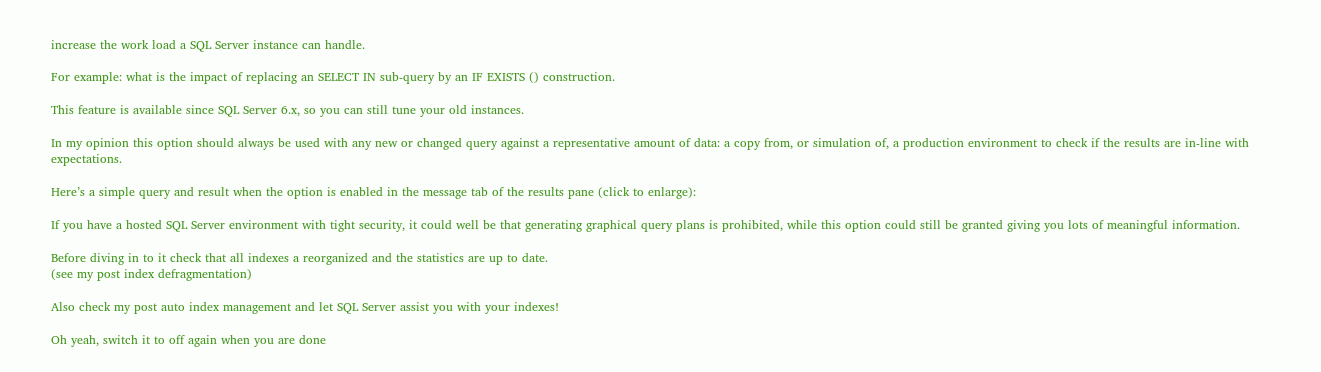increase the work load a SQL Server instance can handle.

For example: what is the impact of replacing an SELECT IN sub-query by an IF EXISTS () construction.

This feature is available since SQL Server 6.x, so you can still tune your old instances.

In my opinion this option should always be used with any new or changed query against a representative amount of data: a copy from, or simulation of, a production environment to check if the results are in-line with expectations.

Here’s a simple query and result when the option is enabled in the message tab of the results pane (click to enlarge):

If you have a hosted SQL Server environment with tight security, it could well be that generating graphical query plans is prohibited, while this option could still be granted giving you lots of meaningful information.

Before diving in to it check that all indexes a reorganized and the statistics are up to date.
(see my post index defragmentation)

Also check my post auto index management and let SQL Server assist you with your indexes!

Oh yeah, switch it to off again when you are done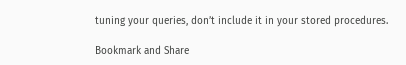tuning your queries, don’t include it in your stored procedures.

Bookmark and Share